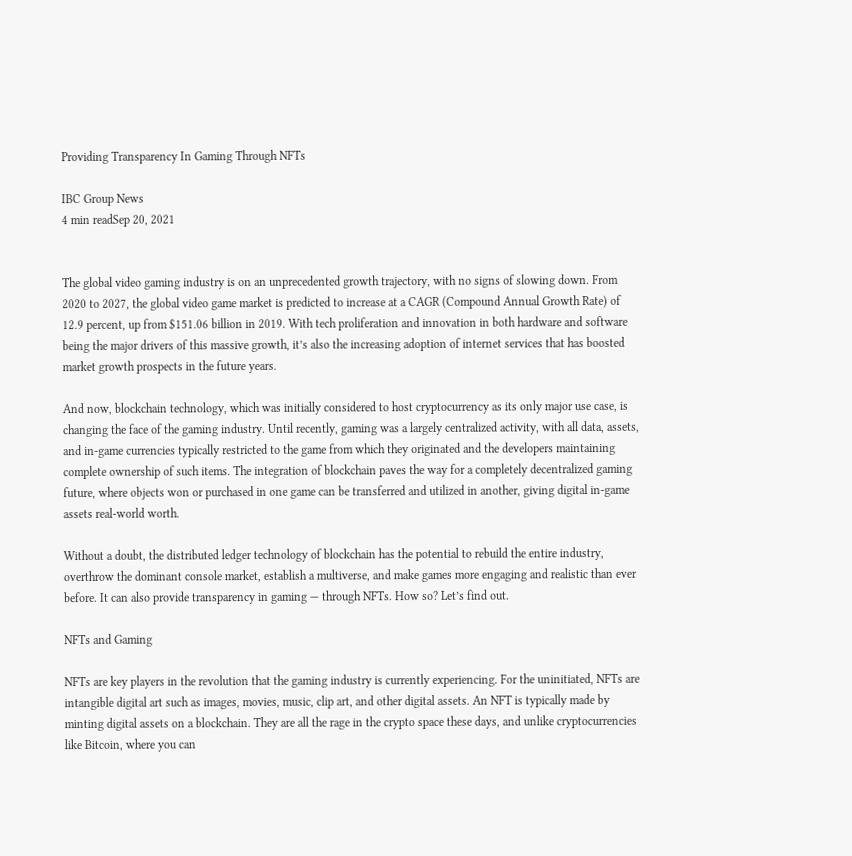Providing Transparency In Gaming Through NFTs

IBC Group News
4 min readSep 20, 2021


The global video gaming industry is on an unprecedented growth trajectory, with no signs of slowing down. From 2020 to 2027, the global video game market is predicted to increase at a CAGR (Compound Annual Growth Rate) of 12.9 percent, up from $151.06 billion in 2019. With tech proliferation and innovation in both hardware and software being the major drivers of this massive growth, it’s also the increasing adoption of internet services that has boosted market growth prospects in the future years.

And now, blockchain technology, which was initially considered to host cryptocurrency as its only major use case, is changing the face of the gaming industry. Until recently, gaming was a largely centralized activity, with all data, assets, and in-game currencies typically restricted to the game from which they originated and the developers maintaining complete ownership of such items. The integration of blockchain paves the way for a completely decentralized gaming future, where objects won or purchased in one game can be transferred and utilized in another, giving digital in-game assets real-world worth.

Without a doubt, the distributed ledger technology of blockchain has the potential to rebuild the entire industry, overthrow the dominant console market, establish a multiverse, and make games more engaging and realistic than ever before. It can also provide transparency in gaming — through NFTs. How so? Let’s find out.

NFTs and Gaming

NFTs are key players in the revolution that the gaming industry is currently experiencing. For the uninitiated, NFTs are intangible digital art such as images, movies, music, clip art, and other digital assets. An NFT is typically made by minting digital assets on a blockchain. They are all the rage in the crypto space these days, and unlike cryptocurrencies like Bitcoin, where you can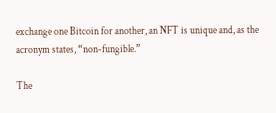exchange one Bitcoin for another, an NFT is unique and, as the acronym states, “non-fungible.”

The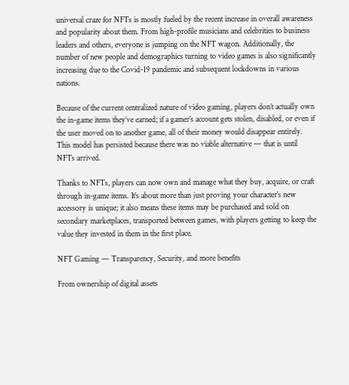universal craze for NFTs is mostly fueled by the recent increase in overall awareness and popularity about them. From high-profile musicians and celebrities to business leaders and others, everyone is jumping on the NFT wagon. Additionally, the number of new people and demographics turning to video games is also significantly increasing due to the Covid-19 pandemic and subsequent lockdowns in various nations.

Because of the current centralized nature of video gaming, players don’t actually own the in-game items they’ve earned; if a gamer’s account gets stolen, disabled, or even if the user moved on to another game, all of their money would disappear entirely. This model has persisted because there was no viable alternative — that is until NFTs arrived.

Thanks to NFTs, players can now own and manage what they buy, acquire, or craft through in-game items. It’s about more than just proving your character’s new accessory is unique; it also means these items may be purchased and sold on secondary marketplaces, transported between games, with players getting to keep the value they invested in them in the first place.

NFT Gaming — Transparency, Security, and more benefits

From ownership of digital assets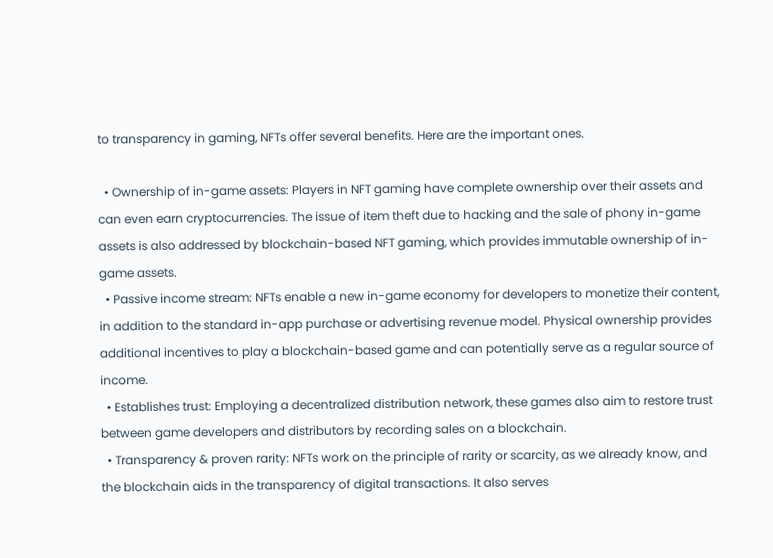to transparency in gaming, NFTs offer several benefits. Here are the important ones.

  • Ownership of in-game assets: Players in NFT gaming have complete ownership over their assets and can even earn cryptocurrencies. The issue of item theft due to hacking and the sale of phony in-game assets is also addressed by blockchain-based NFT gaming, which provides immutable ownership of in-game assets.
  • Passive income stream: NFTs enable a new in-game economy for developers to monetize their content, in addition to the standard in-app purchase or advertising revenue model. Physical ownership provides additional incentives to play a blockchain-based game and can potentially serve as a regular source of income.
  • Establishes trust: Employing a decentralized distribution network, these games also aim to restore trust between game developers and distributors by recording sales on a blockchain.
  • Transparency & proven rarity: NFTs work on the principle of rarity or scarcity, as we already know, and the blockchain aids in the transparency of digital transactions. It also serves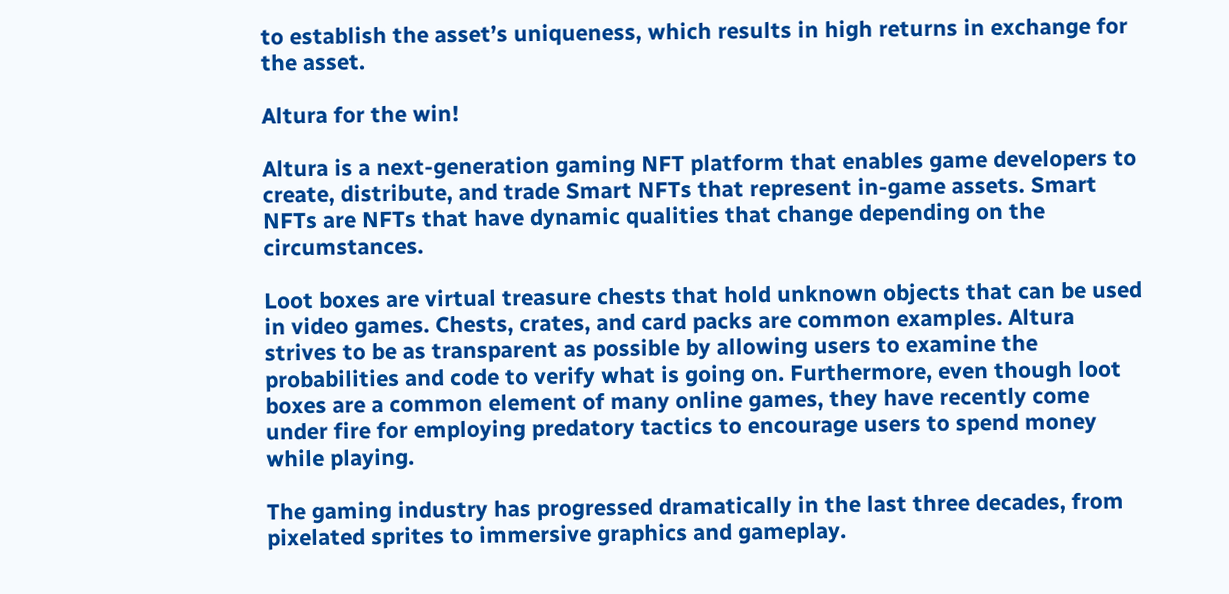to establish the asset’s uniqueness, which results in high returns in exchange for the asset.

Altura for the win!

Altura is a next-generation gaming NFT platform that enables game developers to create, distribute, and trade Smart NFTs that represent in-game assets. Smart NFTs are NFTs that have dynamic qualities that change depending on the circumstances.

Loot boxes are virtual treasure chests that hold unknown objects that can be used in video games. Chests, crates, and card packs are common examples. Altura strives to be as transparent as possible by allowing users to examine the probabilities and code to verify what is going on. Furthermore, even though loot boxes are a common element of many online games, they have recently come under fire for employing predatory tactics to encourage users to spend money while playing.

The gaming industry has progressed dramatically in the last three decades, from pixelated sprites to immersive graphics and gameplay.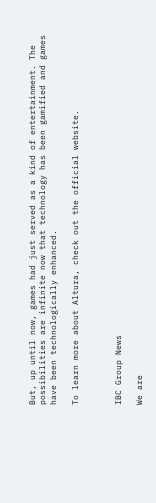But, up until now, games had just served as a kind of entertainment. The possibilities are infinite now that technology has been gamified and games have been technologically enhanced.

To learn more about Altura, check out the official website.



IBC Group News

We are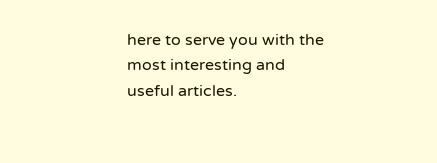here to serve you with the most interesting and useful articles.